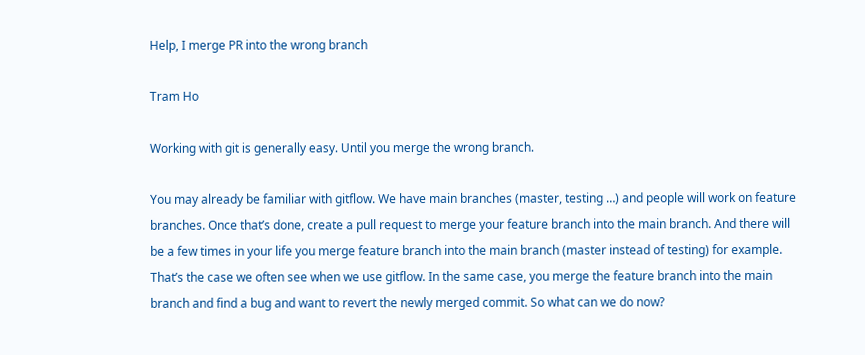Help, I merge PR into the wrong branch

Tram Ho

Working with git is generally easy. Until you merge the wrong branch.

You may already be familiar with gitflow. We have main branches (master, testing …) and people will work on feature branches. Once that’s done, create a pull request to merge your feature branch into the main branch. And there will be a few times in your life you merge feature branch into the main branch (master instead of testing) for example. That’s the case we often see when we use gitflow. In the same case, you merge the feature branch into the main branch and find a bug and want to revert the newly merged commit. So what can we do now?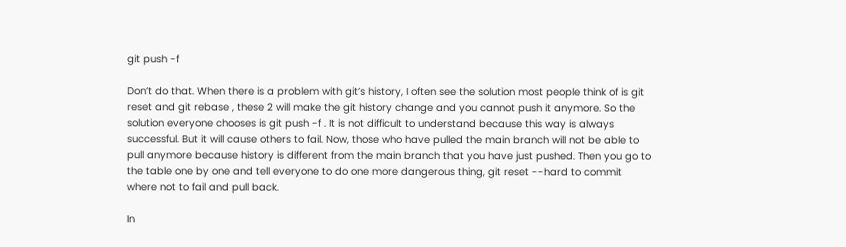git push -f

Don’t do that. When there is a problem with git’s history, I often see the solution most people think of is git reset and git rebase , these 2 will make the git history change and you cannot push it anymore. So the solution everyone chooses is git push -f . It is not difficult to understand because this way is always successful. But it will cause others to fail. Now, those who have pulled the main branch will not be able to pull anymore because history is different from the main branch that you have just pushed. Then you go to the table one by one and tell everyone to do one more dangerous thing, git reset --hard to commit where not to fail and pull back.

In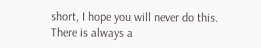short, I hope you will never do this. There is always a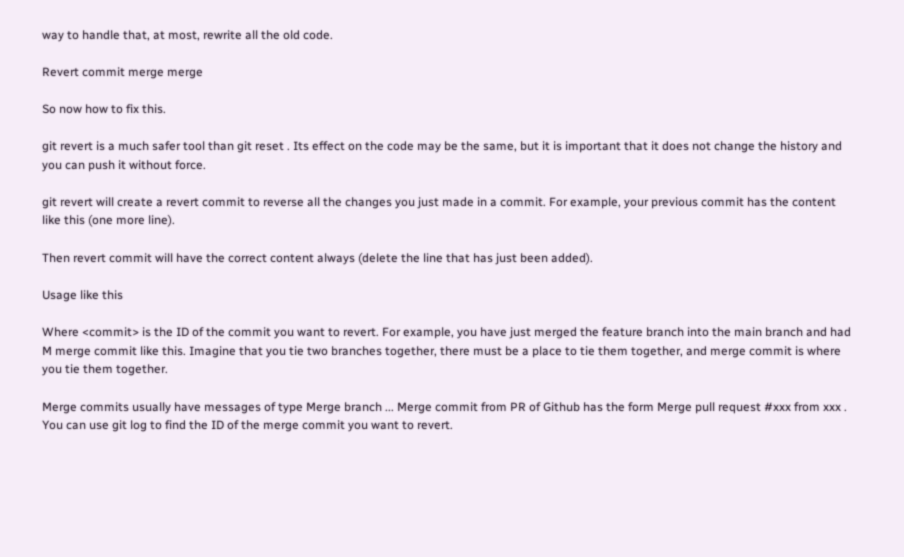way to handle that, at most, rewrite all the old code.

Revert commit merge merge

So now how to fix this.

git revert is a much safer tool than git reset . Its effect on the code may be the same, but it is important that it does not change the history and you can push it without force.

git revert will create a revert commit to reverse all the changes you just made in a commit. For example, your previous commit has the content like this (one more line).

Then revert commit will have the correct content always (delete the line that has just been added).

Usage like this

Where <commit> is the ID of the commit you want to revert. For example, you have just merged the feature branch into the main branch and had M merge commit like this. Imagine that you tie two branches together, there must be a place to tie them together, and merge commit is where you tie them together.

Merge commits usually have messages of type Merge branch ... Merge commit from PR of Github has the form Merge pull request #xxx from xxx . You can use git log to find the ID of the merge commit you want to revert.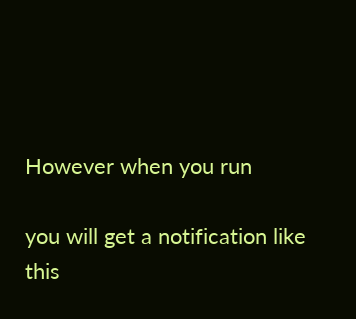However when you run

you will get a notification like this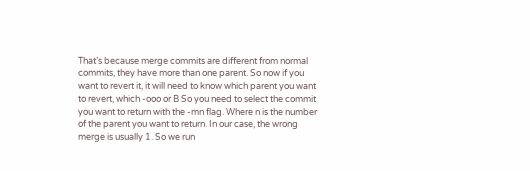That’s because merge commits are different from normal commits, they have more than one parent. So now if you want to revert it, it will need to know which parent you want to revert, which -ooo or B So you need to select the commit you want to return with the -mn flag. Where n is the number of the parent you want to return. In our case, the wrong merge is usually 1. So we run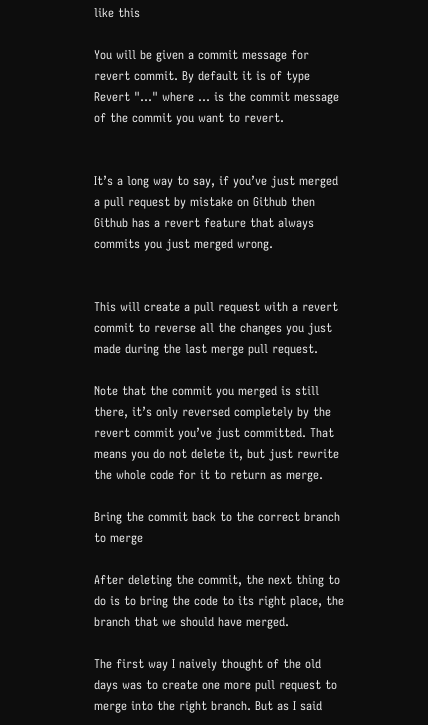like this

You will be given a commit message for revert commit. By default it is of type Revert "..." where ... is the commit message of the commit you want to revert.


It’s a long way to say, if you’ve just merged a pull request by mistake on Github then Github has a revert feature that always commits you just merged wrong.


This will create a pull request with a revert commit to reverse all the changes you just made during the last merge pull request.

Note that the commit you merged is still there, it’s only reversed completely by the revert commit you’ve just committed. That means you do not delete it, but just rewrite the whole code for it to return as merge.

Bring the commit back to the correct branch to merge

After deleting the commit, the next thing to do is to bring the code to its right place, the branch that we should have merged.

The first way I naively thought of the old days was to create one more pull request to merge into the right branch. But as I said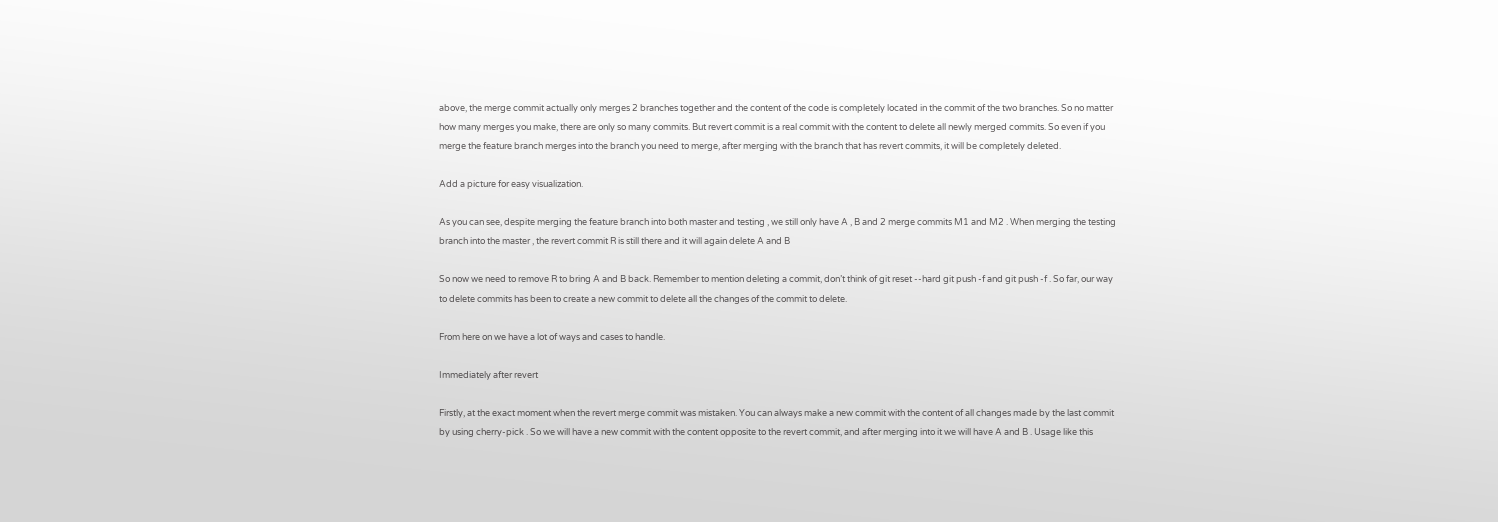above, the merge commit actually only merges 2 branches together and the content of the code is completely located in the commit of the two branches. So no matter how many merges you make, there are only so many commits. But revert commit is a real commit with the content to delete all newly merged commits. So even if you merge the feature branch merges into the branch you need to merge, after merging with the branch that has revert commits, it will be completely deleted.

Add a picture for easy visualization.

As you can see, despite merging the feature branch into both master and testing , we still only have A , B and 2 merge commits M1 and M2 . When merging the testing branch into the master , the revert commit R is still there and it will again delete A and B

So now we need to remove R to bring A and B back. Remember to mention deleting a commit, don’t think of git reset --hard git push -f and git push -f . So far, our way to delete commits has been to create a new commit to delete all the changes of the commit to delete.

From here on we have a lot of ways and cases to handle.

Immediately after revert

Firstly, at the exact moment when the revert merge commit was mistaken. You can always make a new commit with the content of all changes made by the last commit by using cherry-pick . So we will have a new commit with the content opposite to the revert commit, and after merging into it we will have A and B . Usage like this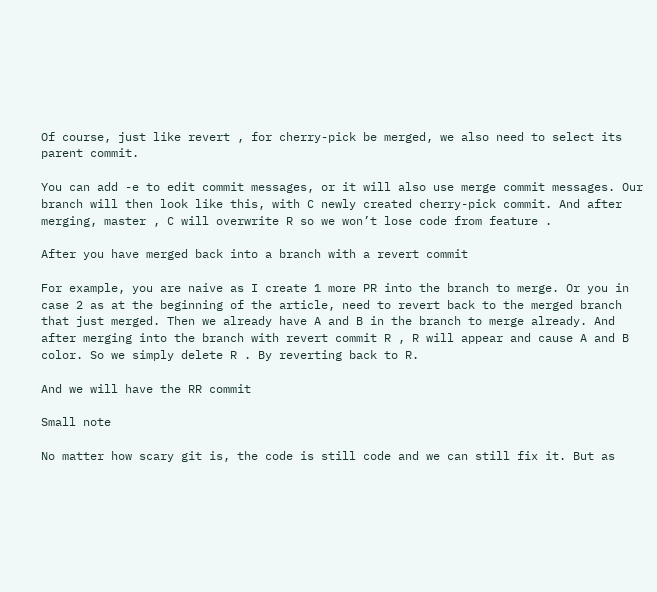Of course, just like revert , for cherry-pick be merged, we also need to select its parent commit.

You can add -e to edit commit messages, or it will also use merge commit messages. Our branch will then look like this, with C newly created cherry-pick commit. And after merging, master , C will overwrite R so we won’t lose code from feature .

After you have merged back into a branch with a revert commit

For example, you are naive as I create 1 more PR into the branch to merge. Or you in case 2 as at the beginning of the article, need to revert back to the merged branch that just merged. Then we already have A and B in the branch to merge already. And after merging into the branch with revert commit R , R will appear and cause A and B color. So we simply delete R . By reverting back to R.

And we will have the RR commit

Small note

No matter how scary git is, the code is still code and we can still fix it. But as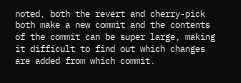noted, both the revert and cherry-pick both make a new commit and the contents of the commit can be super large, making it difficult to find out which changes are added from which commit.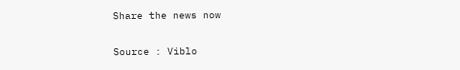Share the news now

Source : Viblo